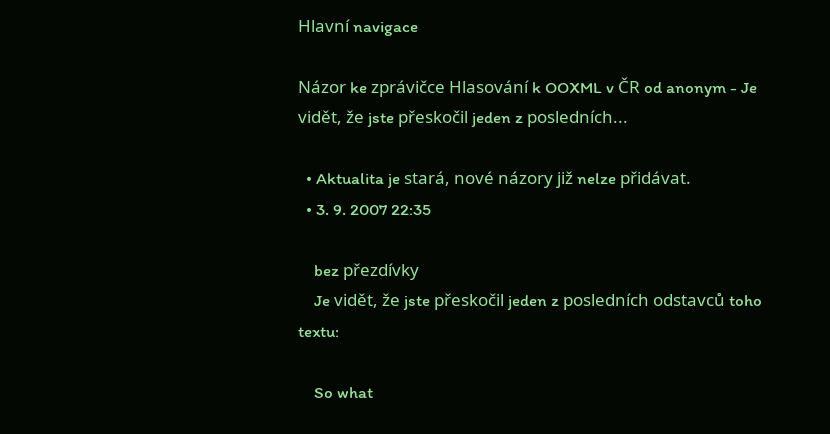Hlavní navigace

Názor ke zprávičce Hlasování k OOXML v ČR od anonym - Je vidět, že jste přeskočil jeden z posledních...

  • Aktualita je stará, nové názory již nelze přidávat.
  • 3. 9. 2007 22:35

    bez přezdívky
    Je vidět, že jste přeskočil jeden z posledních odstavců toho textu:

    So what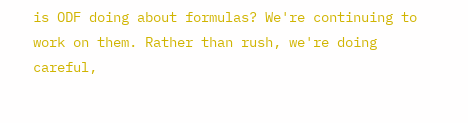is ODF doing about formulas? We're continuing to work on them. Rather than rush, we're doing careful,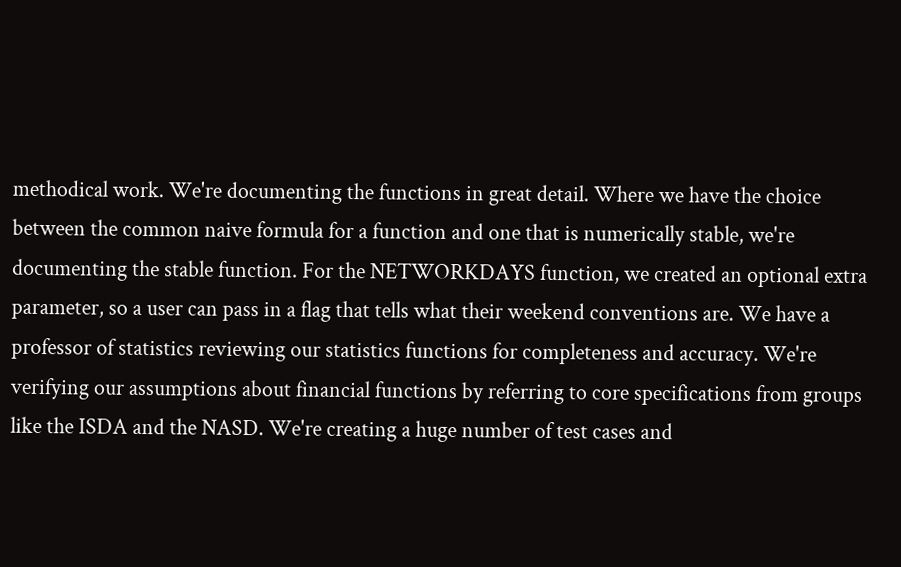methodical work. We're documenting the functions in great detail. Where we have the choice between the common naive formula for a function and one that is numerically stable, we're documenting the stable function. For the NETWORKDAYS function, we created an optional extra parameter, so a user can pass in a flag that tells what their weekend conventions are. We have a professor of statistics reviewing our statistics functions for completeness and accuracy. We're verifying our assumptions about financial functions by referring to core specifications from groups like the ISDA and the NASD. We're creating a huge number of test cases and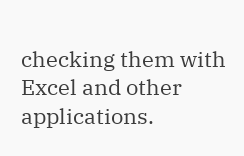checking them with Excel and other applications.